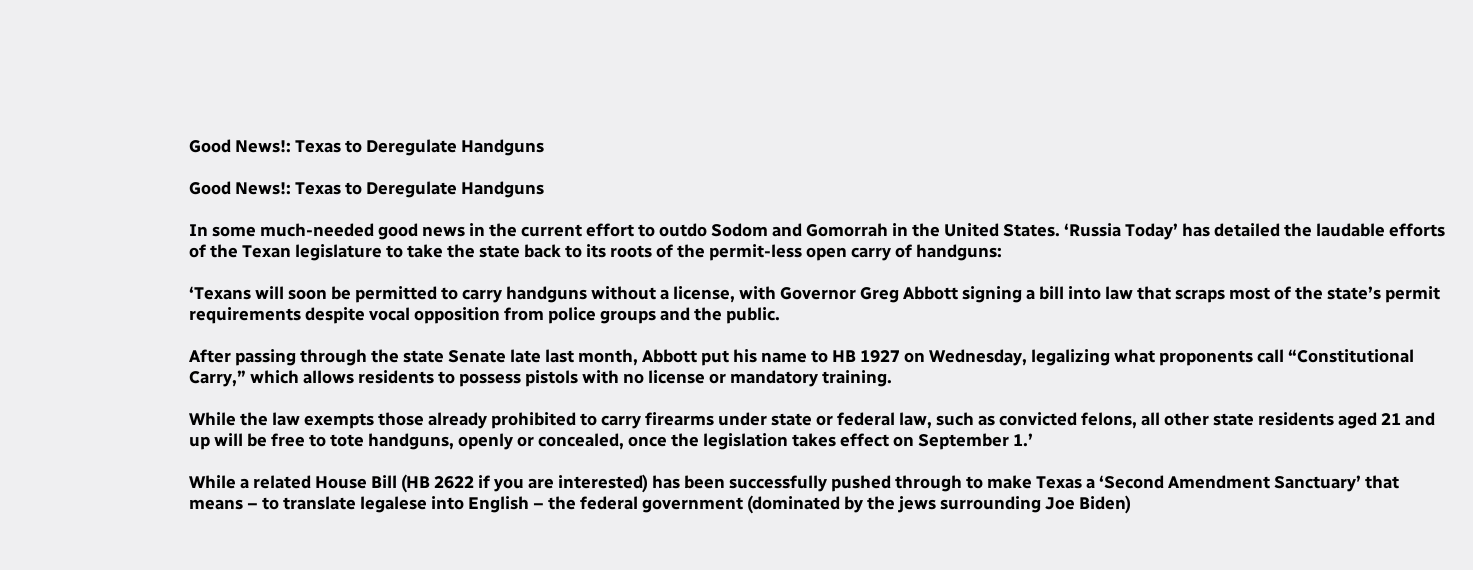Good News!: Texas to Deregulate Handguns

Good News!: Texas to Deregulate Handguns

In some much-needed good news in the current effort to outdo Sodom and Gomorrah in the United States. ‘Russia Today’ has detailed the laudable efforts of the Texan legislature to take the state back to its roots of the permit-less open carry of handguns:

‘Texans will soon be permitted to carry handguns without a license, with Governor Greg Abbott signing a bill into law that scraps most of the state’s permit requirements despite vocal opposition from police groups and the public.

After passing through the state Senate late last month, Abbott put his name to HB 1927 on Wednesday, legalizing what proponents call “Constitutional Carry,” which allows residents to possess pistols with no license or mandatory training.

While the law exempts those already prohibited to carry firearms under state or federal law, such as convicted felons, all other state residents aged 21 and up will be free to tote handguns, openly or concealed, once the legislation takes effect on September 1.’

While a related House Bill (HB 2622 if you are interested) has been successfully pushed through to make Texas a ‘Second Amendment Sanctuary’ that means – to translate legalese into English – the federal government (dominated by the jews surrounding Joe Biden)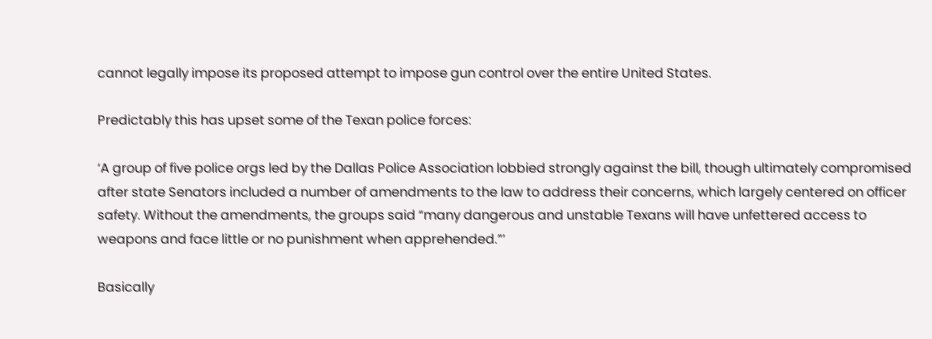cannot legally impose its proposed attempt to impose gun control over the entire United States.

Predictably this has upset some of the Texan police forces:

‘A group of five police orgs led by the Dallas Police Association lobbied strongly against the bill, though ultimately compromised after state Senators included a number of amendments to the law to address their concerns, which largely centered on officer safety. Without the amendments, the groups said “many dangerous and unstable Texans will have unfettered access to weapons and face little or no punishment when apprehended.”’

Basically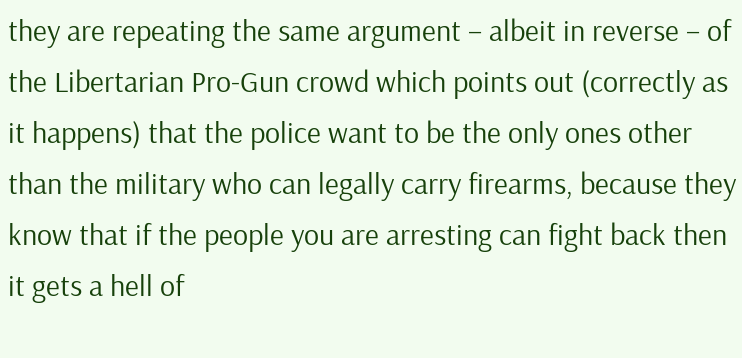they are repeating the same argument – albeit in reverse – of the Libertarian Pro-Gun crowd which points out (correctly as it happens) that the police want to be the only ones other than the military who can legally carry firearms, because they know that if the people you are arresting can fight back then it gets a hell of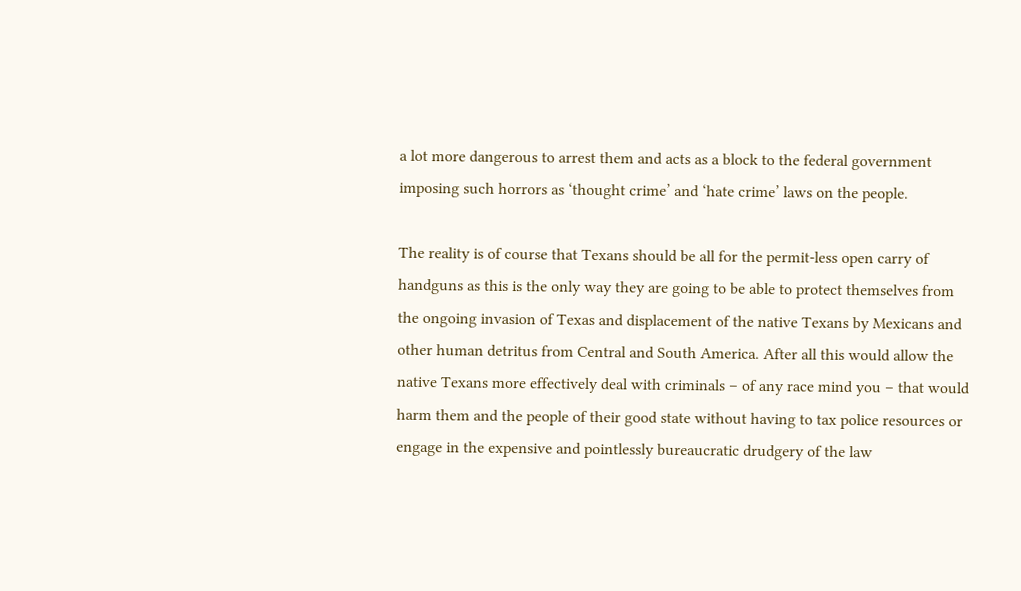a lot more dangerous to arrest them and acts as a block to the federal government imposing such horrors as ‘thought crime’ and ‘hate crime’ laws on the people.

The reality is of course that Texans should be all for the permit-less open carry of handguns as this is the only way they are going to be able to protect themselves from the ongoing invasion of Texas and displacement of the native Texans by Mexicans and other human detritus from Central and South America. After all this would allow the native Texans more effectively deal with criminals – of any race mind you – that would harm them and the people of their good state without having to tax police resources or engage in the expensive and pointlessly bureaucratic drudgery of the law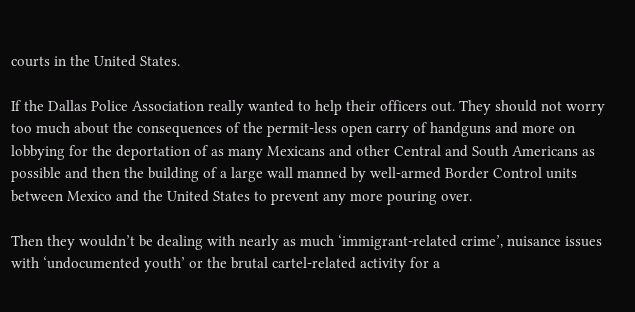courts in the United States.

If the Dallas Police Association really wanted to help their officers out. They should not worry too much about the consequences of the permit-less open carry of handguns and more on lobbying for the deportation of as many Mexicans and other Central and South Americans as possible and then the building of a large wall manned by well-armed Border Control units between Mexico and the United States to prevent any more pouring over.

Then they wouldn’t be dealing with nearly as much ‘immigrant-related crime’, nuisance issues with ‘undocumented youth’ or the brutal cartel-related activity for a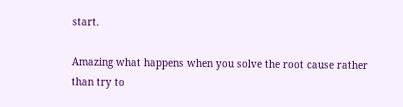start.

Amazing what happens when you solve the root cause rather than try to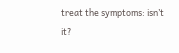treat the symptoms: isn’t it?